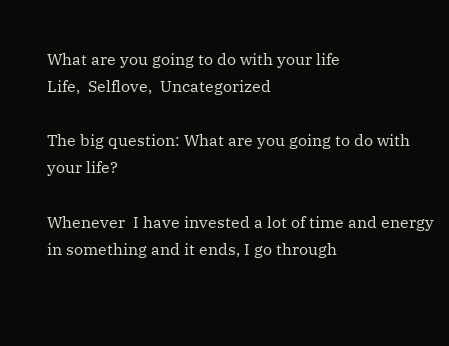What are you going to do with your life
Life,  Selflove,  Uncategorized

The big question: What are you going to do with your life?

Whenever  I have invested a lot of time and energy in something and it ends, I go through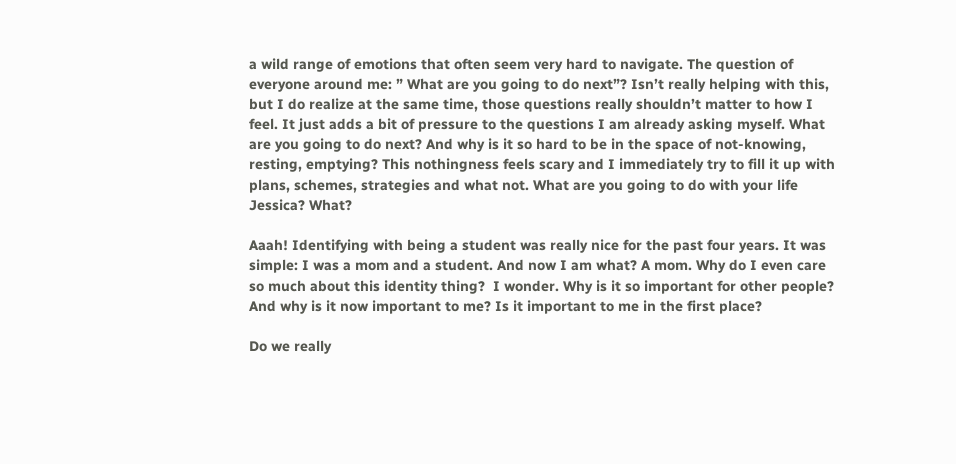a wild range of emotions that often seem very hard to navigate. The question of everyone around me: ” What are you going to do next”? Isn’t really helping with this, but I do realize at the same time, those questions really shouldn’t matter to how I feel. It just adds a bit of pressure to the questions I am already asking myself. What are you going to do next? And why is it so hard to be in the space of not-knowing, resting, emptying? This nothingness feels scary and I immediately try to fill it up with plans, schemes, strategies and what not. What are you going to do with your life Jessica? What?

Aaah! Identifying with being a student was really nice for the past four years. It was simple: I was a mom and a student. And now I am what? A mom. Why do I even care so much about this identity thing?  I wonder. Why is it so important for other people? And why is it now important to me? Is it important to me in the first place?

Do we really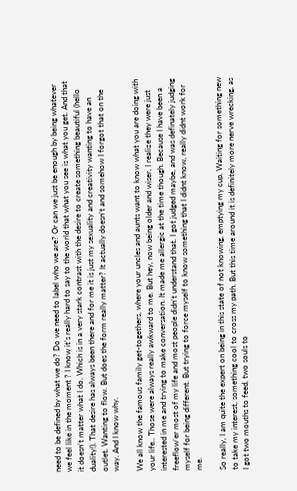need to be defined by what we do? Do we need to label who we are? Or can we just be enough by being whatever we feel like in the moment ? I know it’s really hard to say to the world that what you see is what you get. And that it doesn’t matter what I do. Which is in a very stark contrast with the desire to create something beautiful (hello duality!). That desire has always been there and for me it is just my sexuality and creativity wanting to have an outlet. Wanting to flow. But does the form really matter? It actually doesn’t and somehow I forgot that on the way. And I know why.

We all know the famous family get-togethers, where your uncles and aunts want to know what you are doing with your life.. Those were always really awkward to me. But hey, now being older and wiser, I realize they were just interested in me and trying to make conversation. It made me allergic at the time though. Because I have been a freeflow’er most of my life and most people didn’t understand that. I got judged maybe, and was definately judging myself for being different. But trying to force myself to know something that I didnt know, really didnt work for me.

So really, I am quite the expert on being in this state of not knowing, emptying my cup. Waiting for something new to take my interest, something cool to cross my path. But this time around it is definitely more nerve wrecking, as I got two mouths to feed, two souls to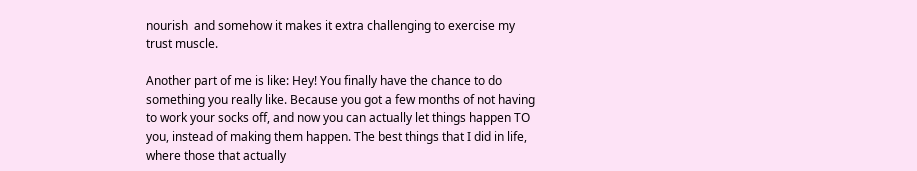nourish  and somehow it makes it extra challenging to exercise my trust muscle.

Another part of me is like: Hey! You finally have the chance to do something you really like. Because you got a few months of not having to work your socks off, and now you can actually let things happen TO you, instead of making them happen. The best things that I did in life,  where those that actually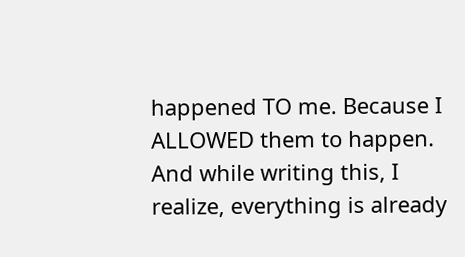happened TO me. Because I ALLOWED them to happen. And while writing this, I realize, everything is already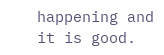happening and it is good.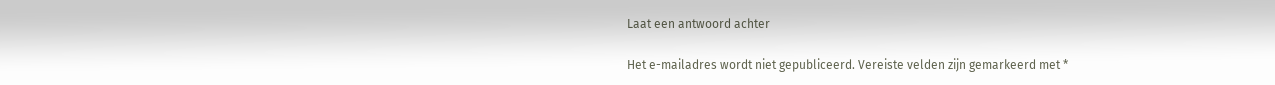Laat een antwoord achter

Het e-mailadres wordt niet gepubliceerd. Vereiste velden zijn gemarkeerd met *